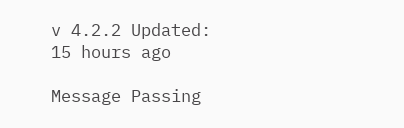v 4.2.2 Updated: 15 hours ago

Message Passing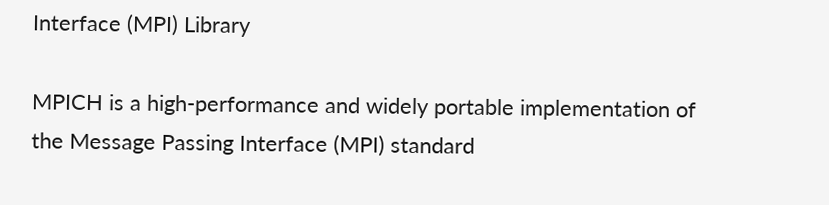Interface (MPI) Library

MPICH is a high-performance and widely portable implementation of the Message Passing Interface (MPI) standard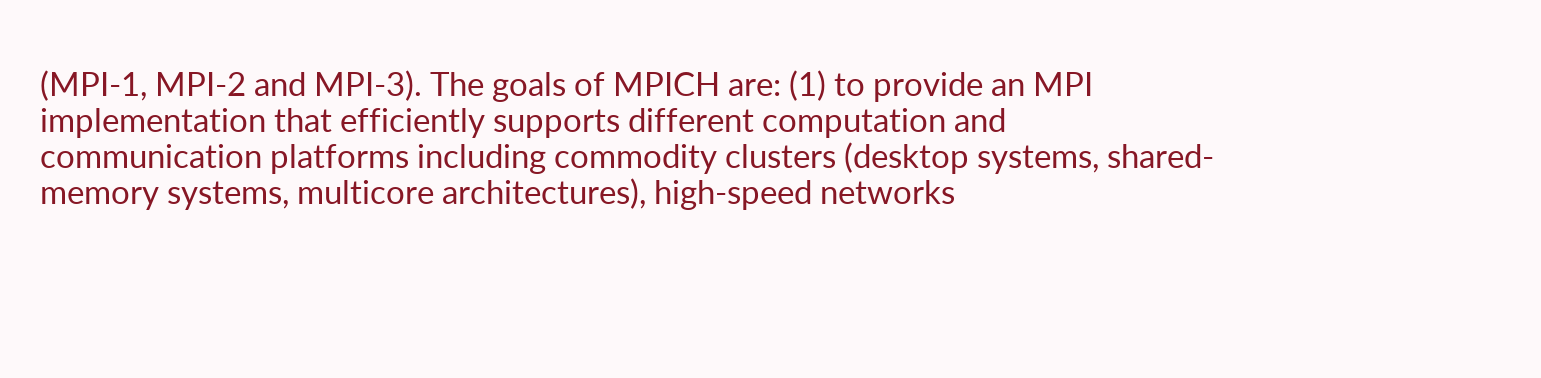(MPI-1, MPI-2 and MPI-3). The goals of MPICH are: (1) to provide an MPI implementation that efficiently supports different computation and communication platforms including commodity clusters (desktop systems, shared-memory systems, multicore architectures), high-speed networks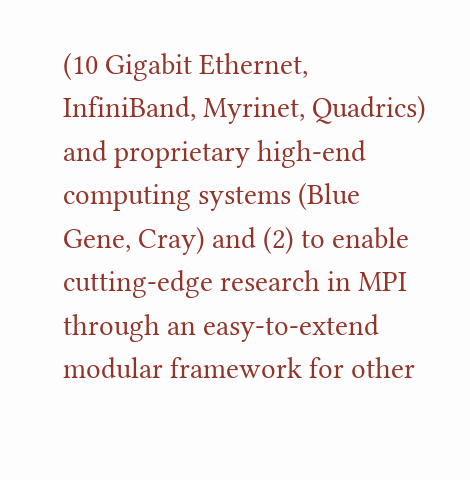(10 Gigabit Ethernet, InfiniBand, Myrinet, Quadrics) and proprietary high-end computing systems (Blue Gene, Cray) and (2) to enable cutting-edge research in MPI through an easy-to-extend modular framework for other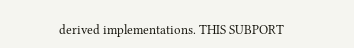derived implementations. THIS SUBPORT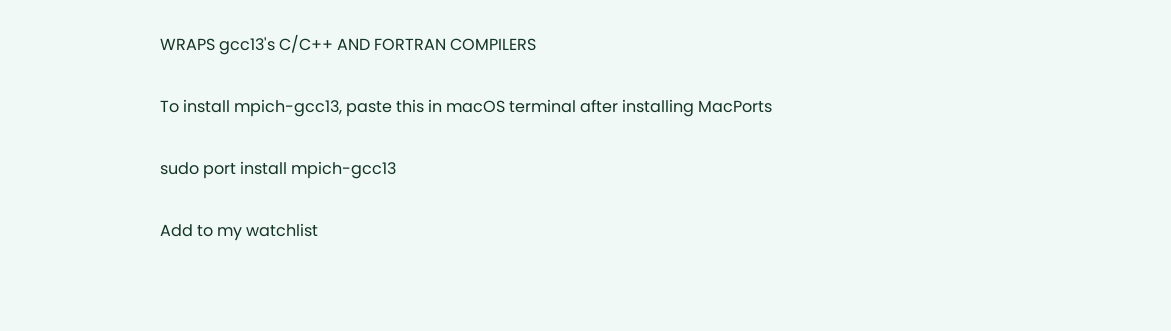WRAPS gcc13's C/C++ AND FORTRAN COMPILERS

To install mpich-gcc13, paste this in macOS terminal after installing MacPorts

sudo port install mpich-gcc13

Add to my watchlist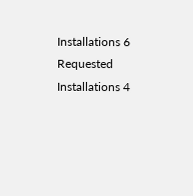Installations 6
Requested Installations 4